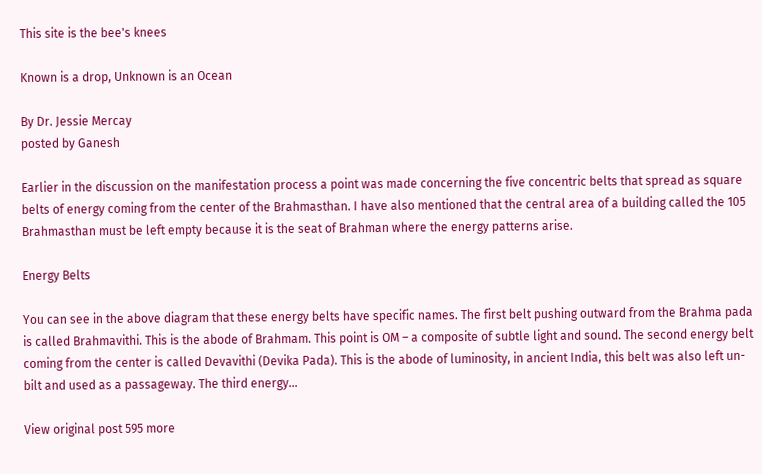This site is the bee's knees

Known is a drop, Unknown is an Ocean

By Dr. Jessie Mercay
posted by Ganesh

Earlier in the discussion on the manifestation process a point was made concerning the five concentric belts that spread as square belts of energy coming from the center of the Brahmasthan. I have also mentioned that the central area of a building called the 105 Brahmasthan must be left empty because it is the seat of Brahman where the energy patterns arise.

Energy Belts

You can see in the above diagram that these energy belts have specific names. The first belt pushing outward from the Brahma pada is called Brahmavithi. This is the abode of Brahmam. This point is OM – a composite of subtle light and sound. The second energy belt coming from the center is called Devavithi (Devika Pada). This is the abode of luminosity, in ancient India, this belt was also left un-bilt and used as a passageway. The third energy…

View original post 595 more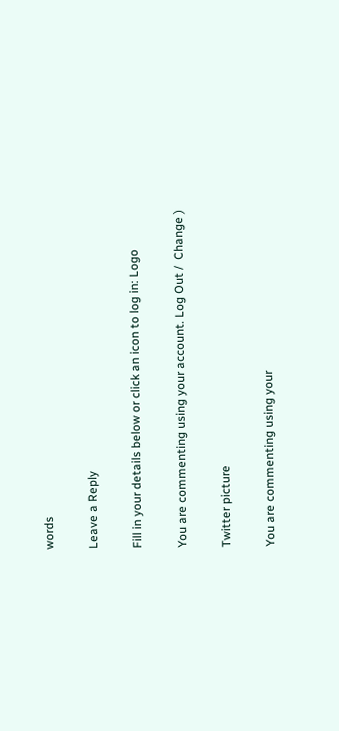words

Leave a Reply

Fill in your details below or click an icon to log in: Logo

You are commenting using your account. Log Out /  Change )

Twitter picture

You are commenting using your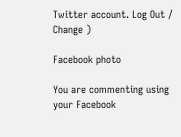Twitter account. Log Out /  Change )

Facebook photo

You are commenting using your Facebook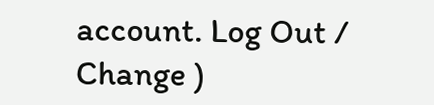account. Log Out /  Change )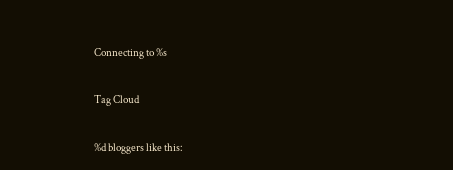Connecting to %s

Tag Cloud

%d bloggers like this: